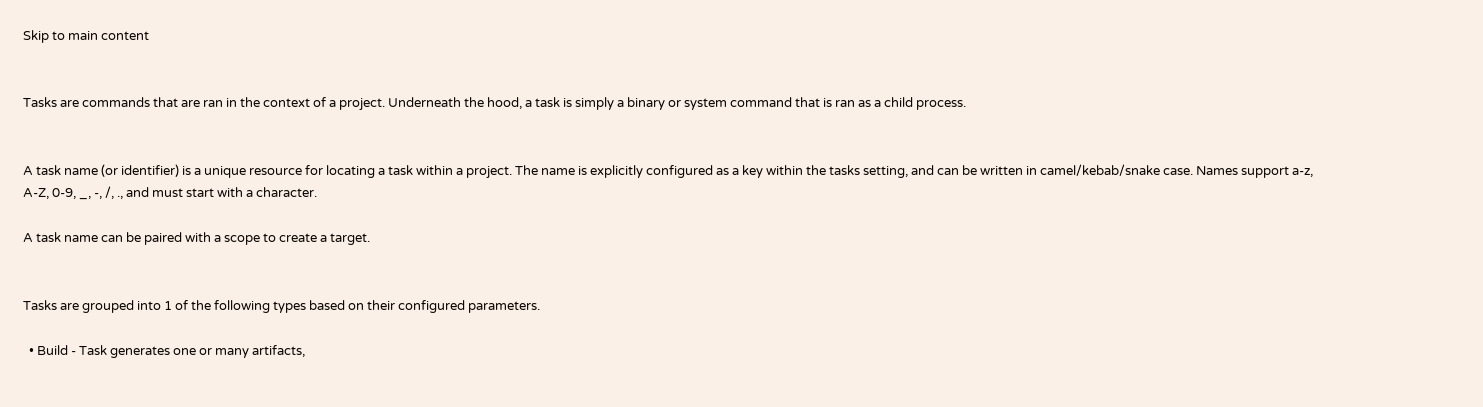Skip to main content


Tasks are commands that are ran in the context of a project. Underneath the hood, a task is simply a binary or system command that is ran as a child process.


A task name (or identifier) is a unique resource for locating a task within a project. The name is explicitly configured as a key within the tasks setting, and can be written in camel/kebab/snake case. Names support a-z, A-Z, 0-9, _, -, /, ., and must start with a character.

A task name can be paired with a scope to create a target.


Tasks are grouped into 1 of the following types based on their configured parameters.

  • Build - Task generates one or many artifacts,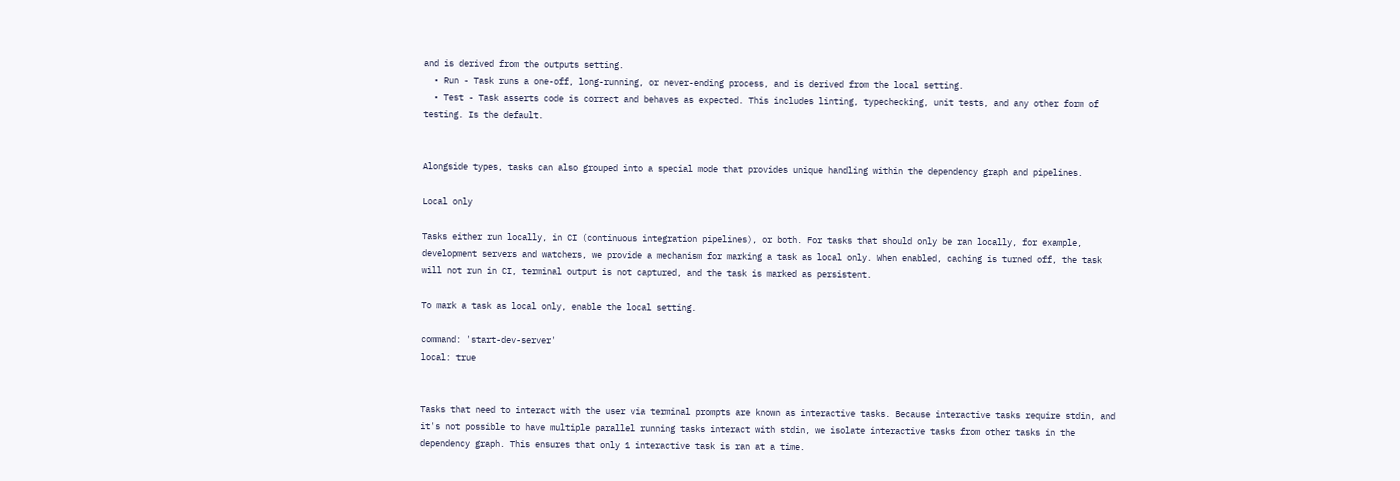and is derived from the outputs setting.
  • Run - Task runs a one-off, long-running, or never-ending process, and is derived from the local setting.
  • Test - Task asserts code is correct and behaves as expected. This includes linting, typechecking, unit tests, and any other form of testing. Is the default.


Alongside types, tasks can also grouped into a special mode that provides unique handling within the dependency graph and pipelines.

Local only

Tasks either run locally, in CI (continuous integration pipelines), or both. For tasks that should only be ran locally, for example, development servers and watchers, we provide a mechanism for marking a task as local only. When enabled, caching is turned off, the task will not run in CI, terminal output is not captured, and the task is marked as persistent.

To mark a task as local only, enable the local setting.

command: 'start-dev-server'
local: true


Tasks that need to interact with the user via terminal prompts are known as interactive tasks. Because interactive tasks require stdin, and it's not possible to have multiple parallel running tasks interact with stdin, we isolate interactive tasks from other tasks in the dependency graph. This ensures that only 1 interactive task is ran at a time.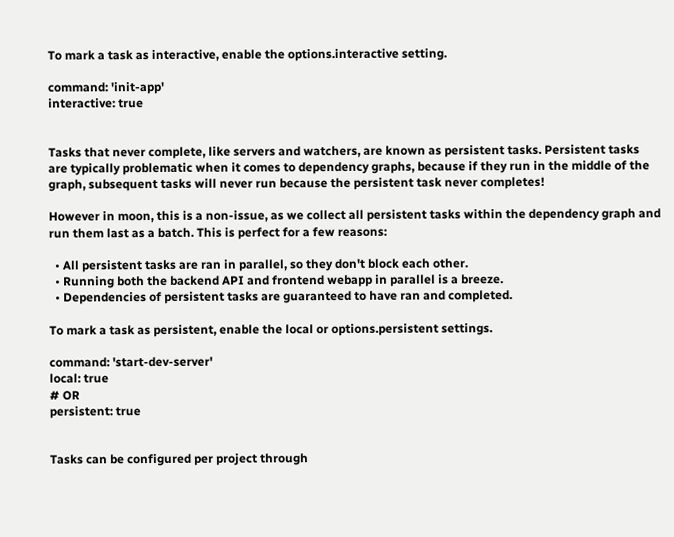To mark a task as interactive, enable the options.interactive setting.

command: 'init-app'
interactive: true


Tasks that never complete, like servers and watchers, are known as persistent tasks. Persistent tasks are typically problematic when it comes to dependency graphs, because if they run in the middle of the graph, subsequent tasks will never run because the persistent task never completes!

However in moon, this is a non-issue, as we collect all persistent tasks within the dependency graph and run them last as a batch. This is perfect for a few reasons:

  • All persistent tasks are ran in parallel, so they don't block each other.
  • Running both the backend API and frontend webapp in parallel is a breeze.
  • Dependencies of persistent tasks are guaranteed to have ran and completed.

To mark a task as persistent, enable the local or options.persistent settings.

command: 'start-dev-server'
local: true
# OR
persistent: true


Tasks can be configured per project through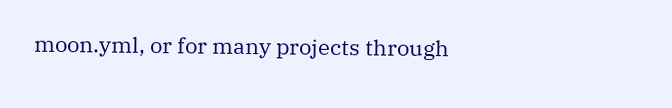moon.yml, or for many projects through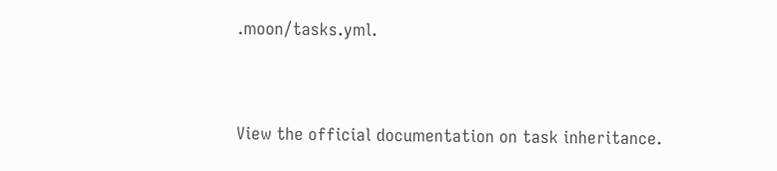.moon/tasks.yml.


View the official documentation on task inheritance.